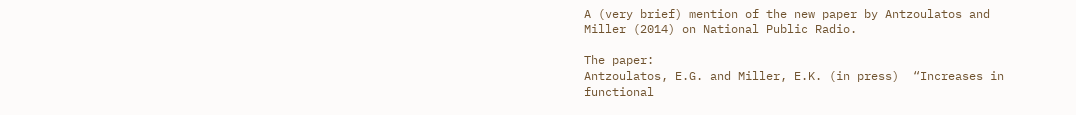A (very brief) mention of the new paper by Antzoulatos and Miller (2014) on National Public Radio.

The paper:
Antzoulatos, E.G. and Miller, E.K. (in press)  “Increases in functional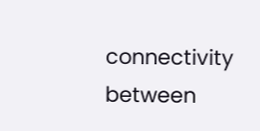connectivity between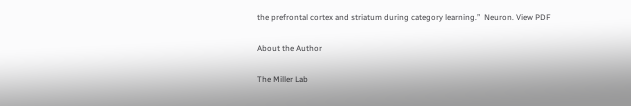the prefrontal cortex and striatum during category learning.”  Neuron. View PDF

About the Author

The Miller Lab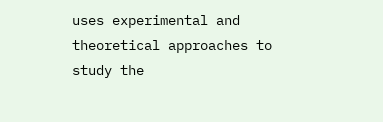uses experimental and theoretical approaches to study the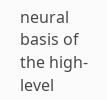neural basis of the high-level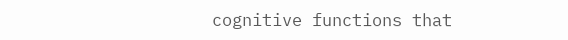cognitive functions that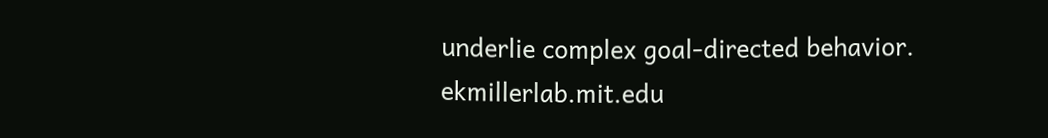underlie complex goal-directed behavior. ekmillerlab.mit.edu